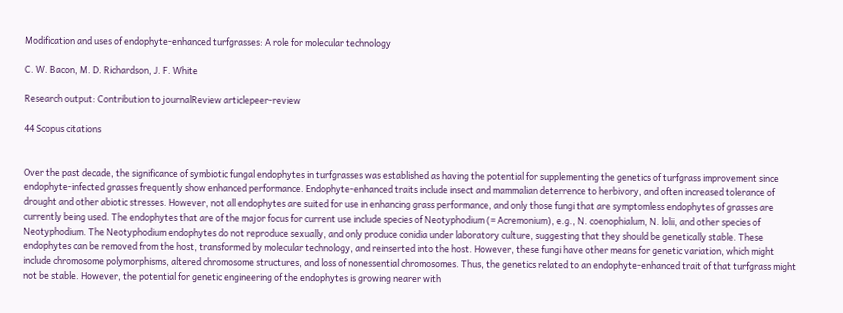Modification and uses of endophyte-enhanced turfgrasses: A role for molecular technology

C. W. Bacon, M. D. Richardson, J. F. White

Research output: Contribution to journalReview articlepeer-review

44 Scopus citations


Over the past decade, the significance of symbiotic fungal endophytes in turfgrasses was established as having the potential for supplementing the genetics of turfgrass improvement since endophyte-infected grasses frequently show enhanced performance. Endophyte-enhanced traits include insect and mammalian deterrence to herbivory, and often increased tolerance of drought and other abiotic stresses. However, not all endophytes are suited for use in enhancing grass performance, and only those fungi that are symptomless endophytes of grasses are currently being used. The endophytes that are of the major focus for current use include species of Neotyphodium (= Acremonium), e.g., N. coenophialum, N. lolii, and other species of Neotyphodium. The Neotyphodium endophytes do not reproduce sexually, and only produce conidia under laboratory culture, suggesting that they should be genetically stable. These endophytes can be removed from the host, transformed by molecular technology, and reinserted into the host. However, these fungi have other means for genetic variation, which might include chromosome polymorphisms, altered chromosome structures, and loss of nonessential chromosomes. Thus, the genetics related to an endophyte-enhanced trait of that turfgrass might not be stable. However, the potential for genetic engineering of the endophytes is growing nearer with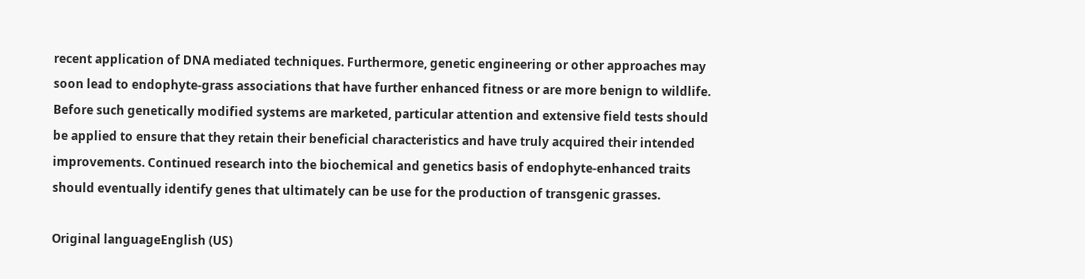recent application of DNA mediated techniques. Furthermore, genetic engineering or other approaches may soon lead to endophyte-grass associations that have further enhanced fitness or are more benign to wildlife. Before such genetically modified systems are marketed, particular attention and extensive field tests should be applied to ensure that they retain their beneficial characteristics and have truly acquired their intended improvements. Continued research into the biochemical and genetics basis of endophyte-enhanced traits should eventually identify genes that ultimately can be use for the production of transgenic grasses.

Original languageEnglish (US)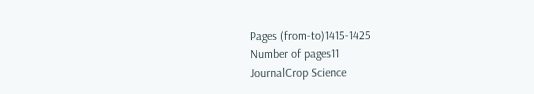Pages (from-to)1415-1425
Number of pages11
JournalCrop Science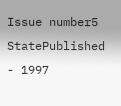Issue number5
StatePublished - 1997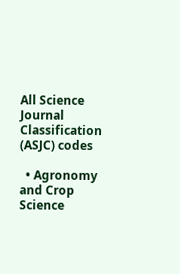All Science Journal Classification (ASJC) codes

  • Agronomy and Crop Science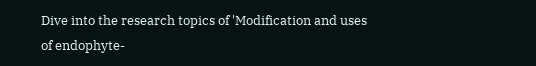Dive into the research topics of 'Modification and uses of endophyte-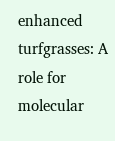enhanced turfgrasses: A role for molecular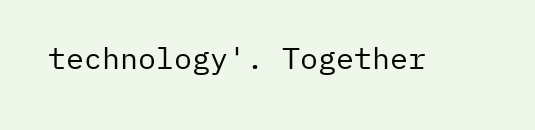technology'. Together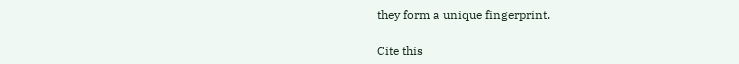they form a unique fingerprint.

Cite this